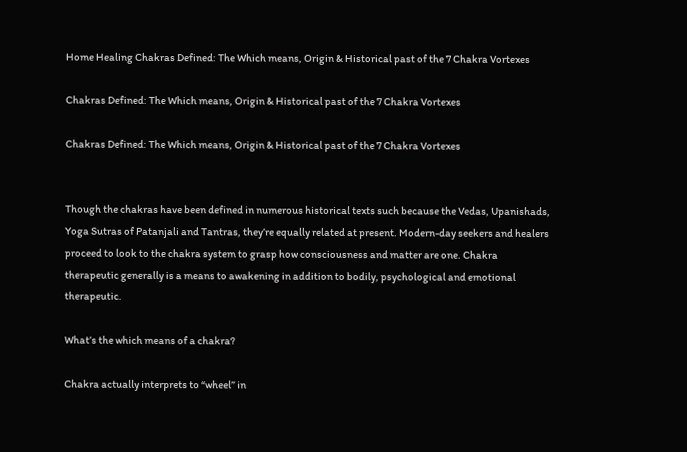Home Healing Chakras Defined: The Which means, Origin & Historical past of the 7 Chakra Vortexes

Chakras Defined: The Which means, Origin & Historical past of the 7 Chakra Vortexes

Chakras Defined: The Which means, Origin & Historical past of the 7 Chakra Vortexes


Though the chakras have been defined in numerous historical texts such because the Vedas, Upanishads, Yoga Sutras of Patanjali and Tantras, they’re equally related at present. Modern-day seekers and healers proceed to look to the chakra system to grasp how consciousness and matter are one. Chakra therapeutic generally is a means to awakening in addition to bodily, psychological and emotional therapeutic.

What’s the which means of a chakra?

Chakra actually interprets to “wheel” in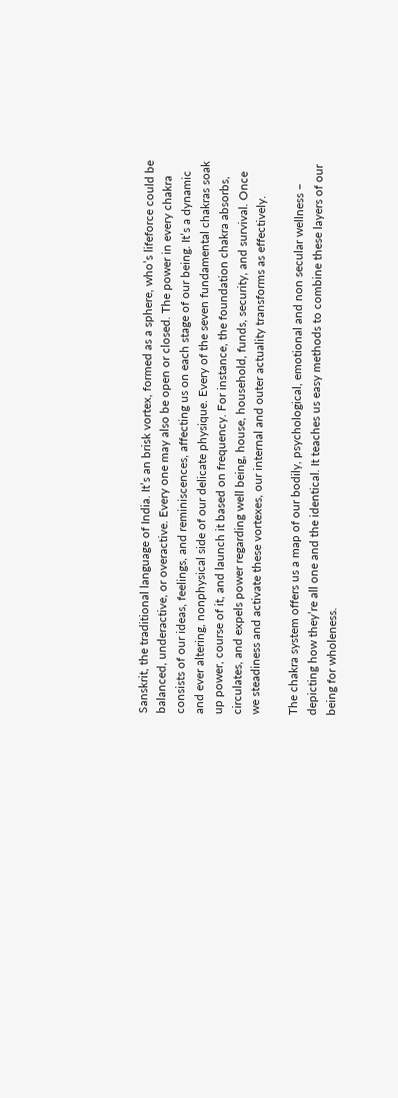Sanskrit, the traditional language of India. It’s an brisk vortex, formed as a sphere, who’s lifeforce could be balanced, underactive, or overactive. Every one may also be open or closed. The power in every chakra consists of our ideas, feelings, and reminiscences, affecting us on each stage of our being. It’s a dynamic and ever altering, nonphysical side of our delicate physique. Every of the seven fundamental chakras soak up power, course of it, and launch it based on frequency. For instance, the foundation chakra absorbs, circulates, and expels power regarding well being, house, household, funds, security, and survival. Once we steadiness and activate these vortexes, our internal and outer actuality transforms as effectively.

The chakra system offers us a map of our bodily, psychological, emotional and non secular wellness – depicting how they’re all one and the identical. It teaches us easy methods to combine these layers of our being for wholeness.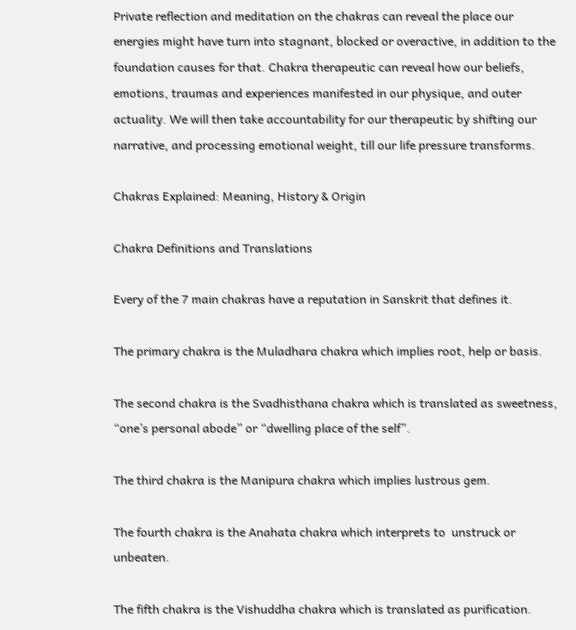Private reflection and meditation on the chakras can reveal the place our energies might have turn into stagnant, blocked or overactive, in addition to the foundation causes for that. Chakra therapeutic can reveal how our beliefs, emotions, traumas and experiences manifested in our physique, and outer actuality. We will then take accountability for our therapeutic by shifting our narrative, and processing emotional weight, till our life pressure transforms.

Chakras Explained: Meaning, History & Origin

Chakra Definitions and Translations

Every of the 7 main chakras have a reputation in Sanskrit that defines it.

The primary chakra is the Muladhara chakra which implies root, help or basis.

The second chakra is the Svadhisthana chakra which is translated as sweetness, “one’s personal abode” or “dwelling place of the self”.

The third chakra is the Manipura chakra which implies lustrous gem.

The fourth chakra is the Anahata chakra which interprets to  unstruck or unbeaten.

The fifth chakra is the Vishuddha chakra which is translated as purification.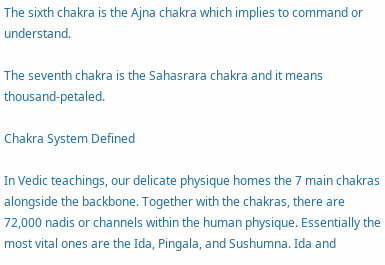The sixth chakra is the Ajna chakra which implies to command or understand.

The seventh chakra is the Sahasrara chakra and it means thousand-petaled.

Chakra System Defined

In Vedic teachings, our delicate physique homes the 7 main chakras alongside the backbone. Together with the chakras, there are 72,000 nadis or channels within the human physique. Essentially the most vital ones are the Ida, Pingala, and Sushumna. Ida and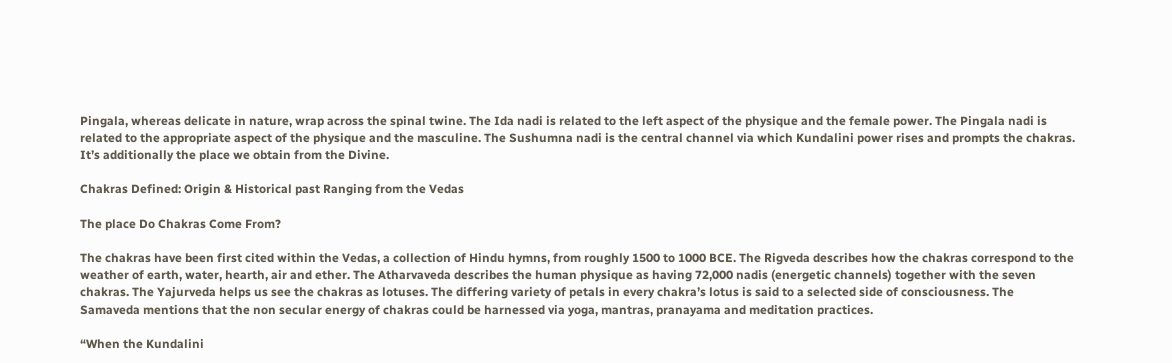Pingala, whereas delicate in nature, wrap across the spinal twine. The Ida nadi is related to the left aspect of the physique and the female power. The Pingala nadi is related to the appropriate aspect of the physique and the masculine. The Sushumna nadi is the central channel via which Kundalini power rises and prompts the chakras. It’s additionally the place we obtain from the Divine.

Chakras Defined: Origin & Historical past Ranging from the Vedas

The place Do Chakras Come From?

The chakras have been first cited within the Vedas, a collection of Hindu hymns, from roughly 1500 to 1000 BCE. The Rigveda describes how the chakras correspond to the weather of earth, water, hearth, air and ether. The Atharvaveda describes the human physique as having 72,000 nadis (energetic channels) together with the seven chakras. The Yajurveda helps us see the chakras as lotuses. The differing variety of petals in every chakra’s lotus is said to a selected side of consciousness. The Samaveda mentions that the non secular energy of chakras could be harnessed via yoga, mantras, pranayama and meditation practices.

“When the Kundalini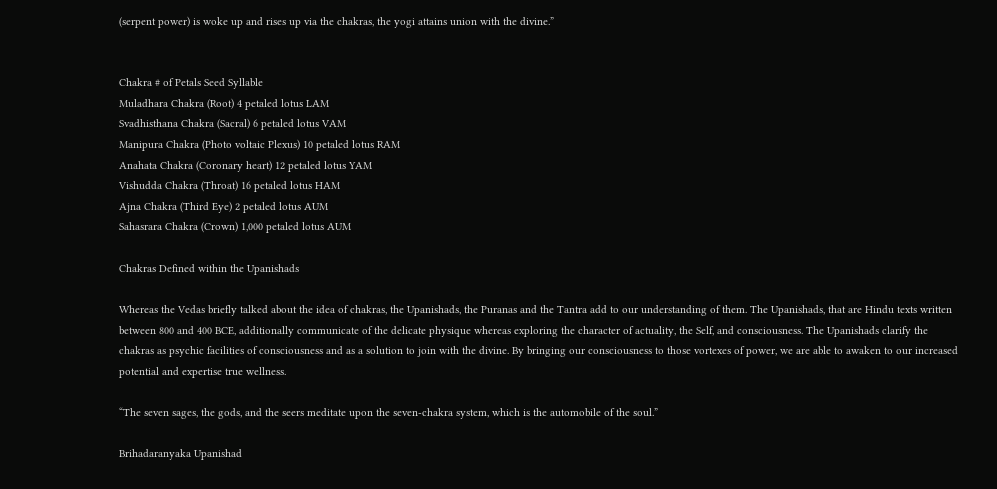(serpent power) is woke up and rises up via the chakras, the yogi attains union with the divine.”


Chakra # of Petals Seed Syllable
Muladhara Chakra (Root) 4 petaled lotus LAM
Svadhisthana Chakra (Sacral) 6 petaled lotus VAM
Manipura Chakra (Photo voltaic Plexus) 10 petaled lotus RAM
Anahata Chakra (Coronary heart) 12 petaled lotus YAM
Vishudda Chakra (Throat) 16 petaled lotus HAM
Ajna Chakra (Third Eye) 2 petaled lotus AUM
Sahasrara Chakra (Crown) 1,000 petaled lotus AUM

Chakras Defined within the Upanishads

Whereas the Vedas briefly talked about the idea of chakras, the Upanishads, the Puranas and the Tantra add to our understanding of them. The Upanishads, that are Hindu texts written between 800 and 400 BCE, additionally communicate of the delicate physique whereas exploring the character of actuality, the Self, and consciousness. The Upanishads clarify the chakras as psychic facilities of consciousness and as a solution to join with the divine. By bringing our consciousness to those vortexes of power, we are able to awaken to our increased potential and expertise true wellness.

“The seven sages, the gods, and the seers meditate upon the seven-chakra system, which is the automobile of the soul.”

Brihadaranyaka Upanishad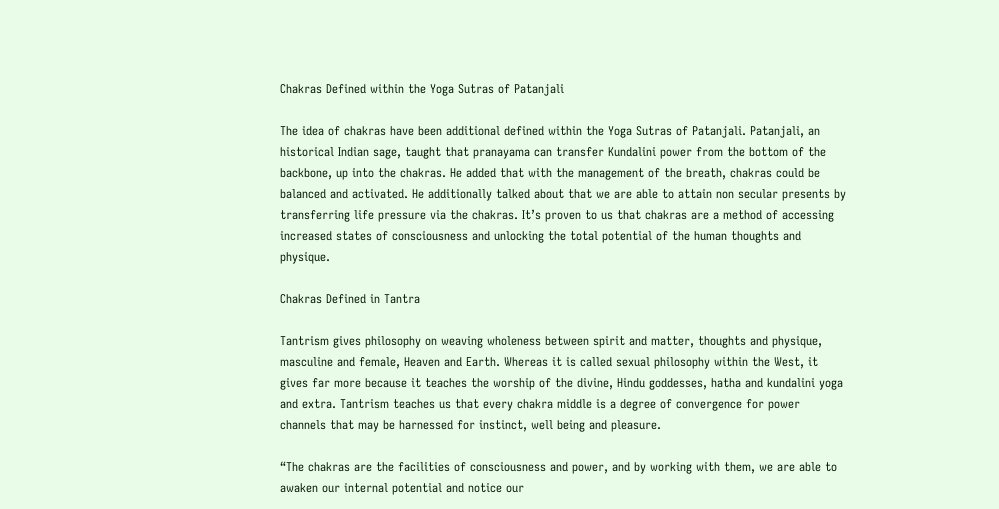Chakras Defined within the Yoga Sutras of Patanjali

The idea of chakras have been additional defined within the Yoga Sutras of Patanjali. Patanjali, an historical Indian sage, taught that pranayama can transfer Kundalini power from the bottom of the backbone, up into the chakras. He added that with the management of the breath, chakras could be balanced and activated. He additionally talked about that we are able to attain non secular presents by transferring life pressure via the chakras. It’s proven to us that chakras are a method of accessing increased states of consciousness and unlocking the total potential of the human thoughts and physique.

Chakras Defined in Tantra

Tantrism gives philosophy on weaving wholeness between spirit and matter, thoughts and physique, masculine and female, Heaven and Earth. Whereas it is called sexual philosophy within the West, it gives far more because it teaches the worship of the divine, Hindu goddesses, hatha and kundalini yoga and extra. Tantrism teaches us that every chakra middle is a degree of convergence for power channels that may be harnessed for instinct, well being and pleasure.

“The chakras are the facilities of consciousness and power, and by working with them, we are able to awaken our internal potential and notice our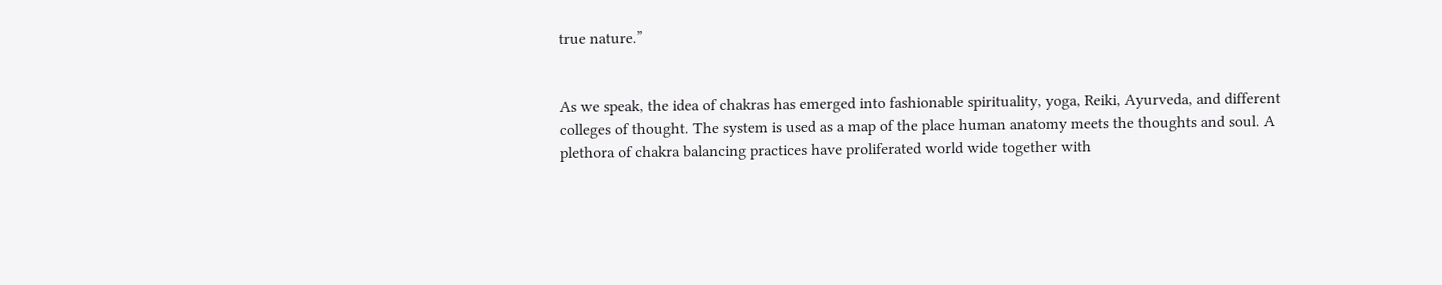true nature.”


As we speak, the idea of chakras has emerged into fashionable spirituality, yoga, Reiki, Ayurveda, and different colleges of thought. The system is used as a map of the place human anatomy meets the thoughts and soul. A plethora of chakra balancing practices have proliferated world wide together with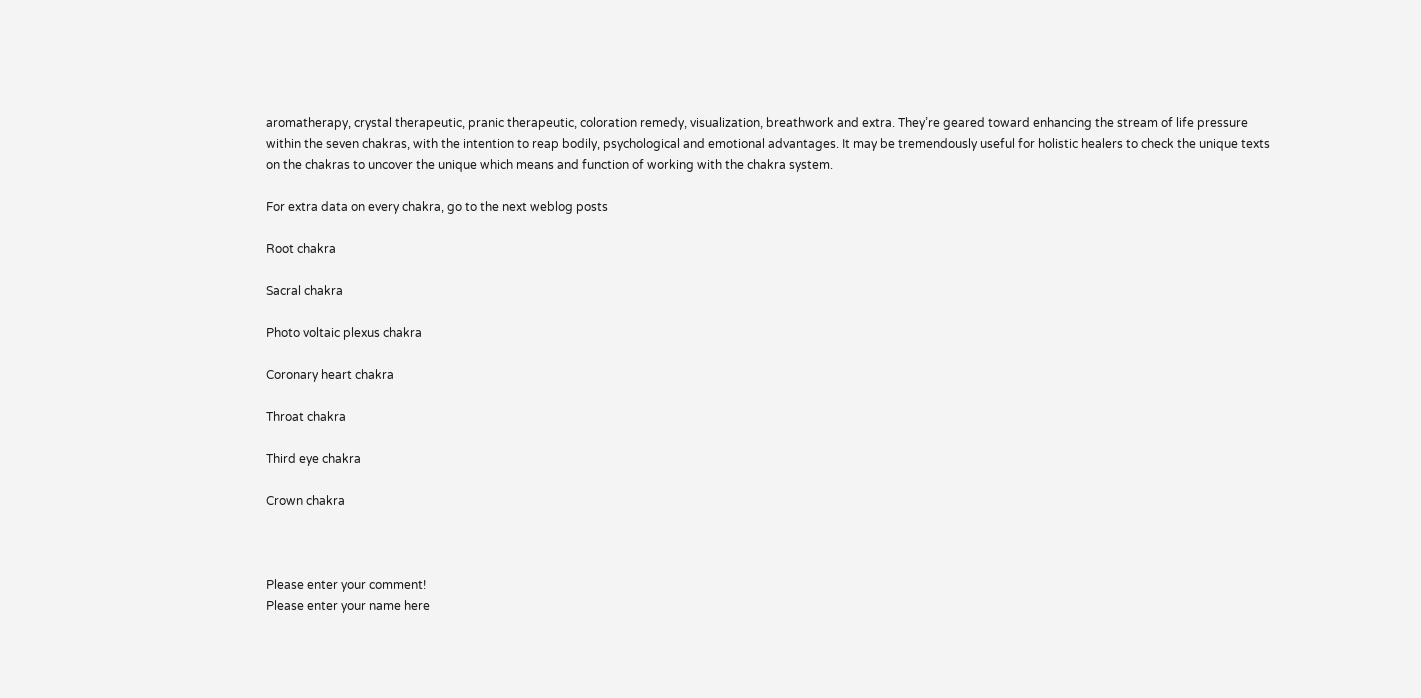aromatherapy, crystal therapeutic, pranic therapeutic, coloration remedy, visualization, breathwork and extra. They’re geared toward enhancing the stream of life pressure within the seven chakras, with the intention to reap bodily, psychological and emotional advantages. It may be tremendously useful for holistic healers to check the unique texts on the chakras to uncover the unique which means and function of working with the chakra system.

For extra data on every chakra, go to the next weblog posts

Root chakra

Sacral chakra

Photo voltaic plexus chakra

Coronary heart chakra

Throat chakra

Third eye chakra

Crown chakra



Please enter your comment!
Please enter your name here